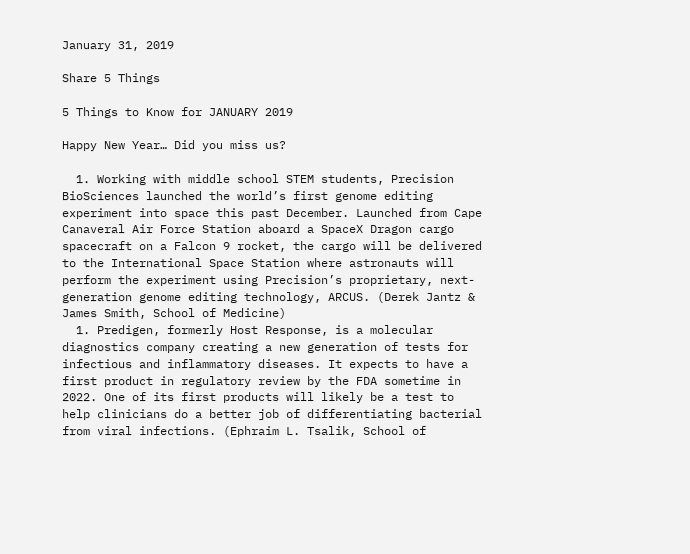January 31, 2019

Share 5 Things

5 Things to Know for JANUARY 2019

Happy New Year… Did you miss us?

  1. Working with middle school STEM students, Precision BioSciences launched the world’s first genome editing experiment into space this past December. Launched from Cape Canaveral Air Force Station aboard a SpaceX Dragon cargo spacecraft on a Falcon 9 rocket, the cargo will be delivered to the International Space Station where astronauts will perform the experiment using Precision’s proprietary, next-generation genome editing technology, ARCUS. (Derek Jantz & James Smith, School of Medicine)
  1. Predigen, formerly Host Response, is a molecular diagnostics company creating a new generation of tests for infectious and inflammatory diseases. It expects to have a first product in regulatory review by the FDA sometime in 2022. One of its first products will likely be a test to help clinicians do a better job of differentiating bacterial from viral infections. (Ephraim L. Tsalik, School of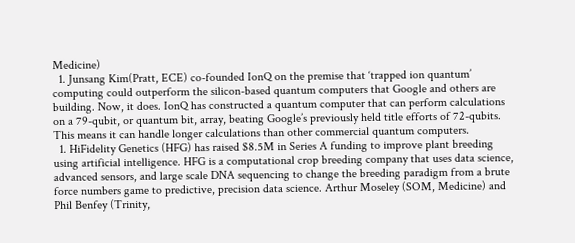Medicine)
  1. Junsang Kim(Pratt, ECE) co-founded IonQ on the premise that ‘trapped ion quantum’ computing could outperform the silicon-based quantum computers that Google and others are building. Now, it does. IonQ has constructed a quantum computer that can perform calculations on a 79-qubit, or quantum bit, array, beating Google’s previously held title efforts of 72-qubits. This means it can handle longer calculations than other commercial quantum computers.
  1. HiFidelity Genetics (HFG) has raised $8.5M in Series A funding to improve plant breeding using artificial intelligence. HFG is a computational crop breeding company that uses data science, advanced sensors, and large scale DNA sequencing to change the breeding paradigm from a brute force numbers game to predictive, precision data science. Arthur Moseley (SOM, Medicine) and Phil Benfey (Trinity,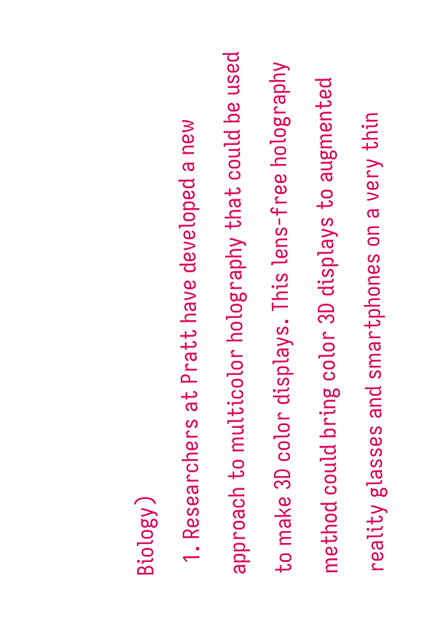Biology)
  1. Researchers at Pratt have developed a new approach to multicolor holography that could be used to make 3D color displays. This lens-free holography method could bring color 3D displays to augmented reality glasses and smartphones on a very thin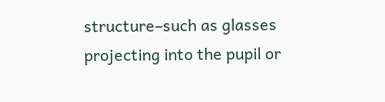structure–such as glasses projecting into the pupil or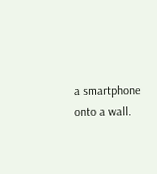a smartphone onto a wall.